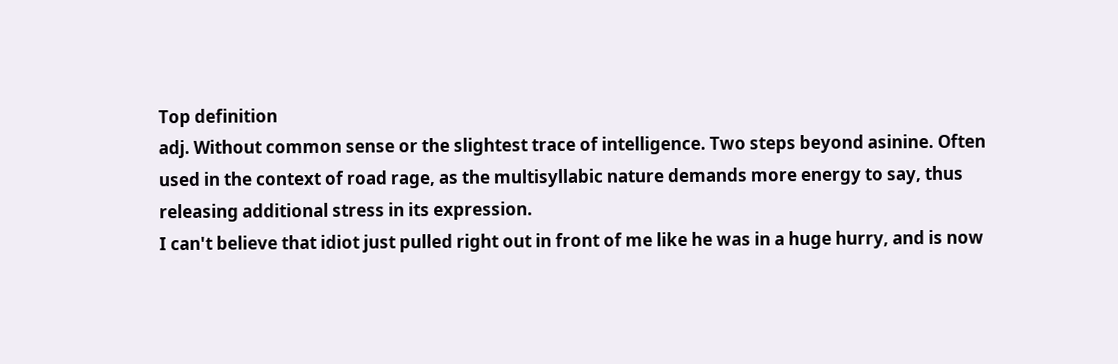Top definition
adj. Without common sense or the slightest trace of intelligence. Two steps beyond asinine. Often used in the context of road rage, as the multisyllabic nature demands more energy to say, thus releasing additional stress in its expression.
I can't believe that idiot just pulled right out in front of me like he was in a huge hurry, and is now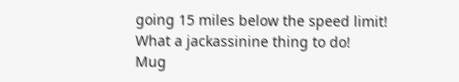going 15 miles below the speed limit! What a jackassinine thing to do!
Mug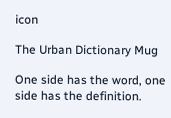icon

The Urban Dictionary Mug

One side has the word, one side has the definition.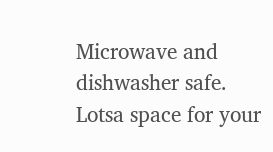Microwave and dishwasher safe. Lotsa space for your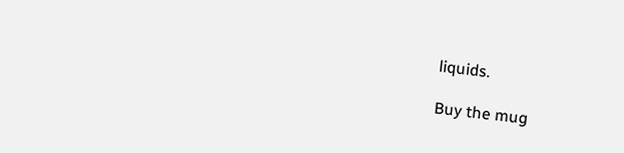liquids.

Buy the mug